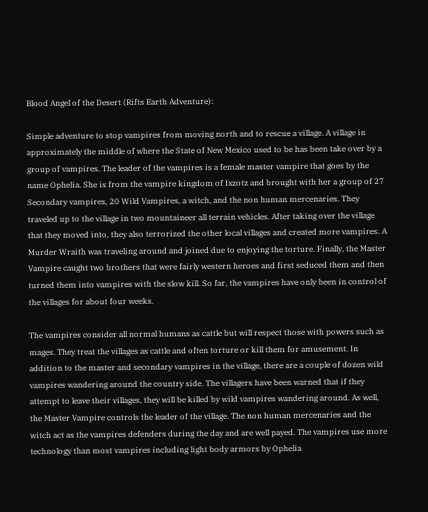Blood Angel of the Desert (Rifts Earth Adventure):

Simple adventure to stop vampires from moving north and to rescue a village. A village in approximately the middle of where the State of New Mexico used to be has been take over by a group of vampires. The leader of the vampires is a female master vampire that goes by the name Ophelia. She is from the vampire kingdom of Ixzotz and brought with her a group of 27 Secondary vampires, 20 Wild Vampires, a witch, and the non human mercenaries. They traveled up to the village in two mountaineer all terrain vehicles. After taking over the village that they moved into, they also terrorized the other local villages and created more vampires. A Murder Wraith was traveling around and joined due to enjoying the torture. Finally, the Master Vampire caught two brothers that were fairly western heroes and first seduced them and then turned them into vampires with the slow kill. So far, the vampires have only been in control of the villages for about four weeks.

The vampires consider all normal humans as cattle but will respect those with powers such as mages. They treat the villages as cattle and often torture or kill them for amusement. In addition to the master and secondary vampires in the village, there are a couple of dozen wild vampires wandering around the country side. The villagers have been warned that if they attempt to leave their villages, they will be killed by wild vampires wandering around. As well, the Master Vampire controls the leader of the village. The non human mercenaries and the witch act as the vampires defenders during the day and are well payed. The vampires use more technology than most vampires including light body armors by Ophelia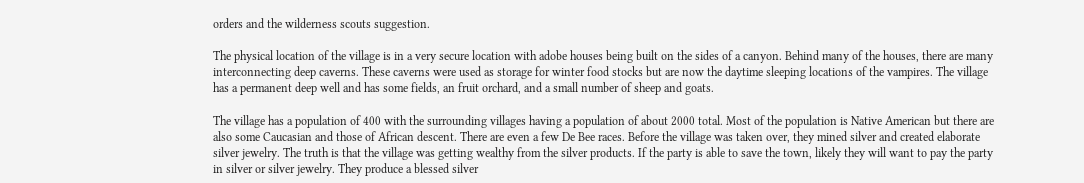orders and the wilderness scouts suggestion.

The physical location of the village is in a very secure location with adobe houses being built on the sides of a canyon. Behind many of the houses, there are many interconnecting deep caverns. These caverns were used as storage for winter food stocks but are now the daytime sleeping locations of the vampires. The village has a permanent deep well and has some fields, an fruit orchard, and a small number of sheep and goats.

The village has a population of 400 with the surrounding villages having a population of about 2000 total. Most of the population is Native American but there are also some Caucasian and those of African descent. There are even a few De Bee races. Before the village was taken over, they mined silver and created elaborate silver jewelry. The truth is that the village was getting wealthy from the silver products. If the party is able to save the town, likely they will want to pay the party in silver or silver jewelry. They produce a blessed silver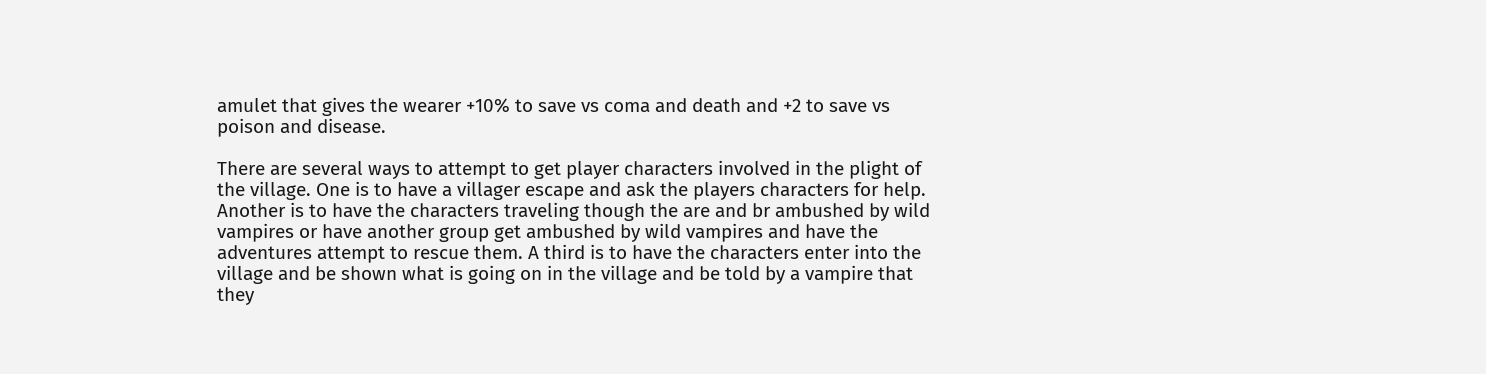amulet that gives the wearer +10% to save vs coma and death and +2 to save vs poison and disease.

There are several ways to attempt to get player characters involved in the plight of the village. One is to have a villager escape and ask the players characters for help. Another is to have the characters traveling though the are and br ambushed by wild vampires or have another group get ambushed by wild vampires and have the adventures attempt to rescue them. A third is to have the characters enter into the village and be shown what is going on in the village and be told by a vampire that they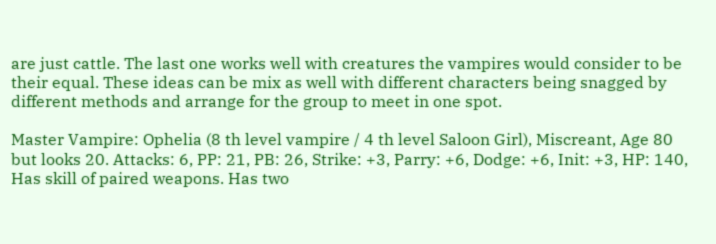are just cattle. The last one works well with creatures the vampires would consider to be their equal. These ideas can be mix as well with different characters being snagged by different methods and arrange for the group to meet in one spot.

Master Vampire: Ophelia (8 th level vampire / 4 th level Saloon Girl), Miscreant, Age 80 but looks 20. Attacks: 6, PP: 21, PB: 26, Strike: +3, Parry: +6, Dodge: +6, Init: +3, HP: 140, Has skill of paired weapons. Has two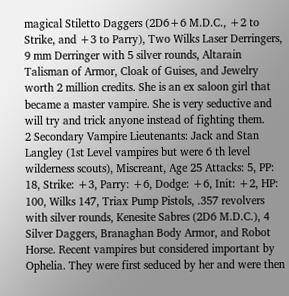magical Stiletto Daggers (2D6+6 M.D.C., +2 to Strike, and +3 to Parry), Two Wilks Laser Derringers, 9 mm Derringer with 5 silver rounds, Altarain Talisman of Armor, Cloak of Guises, and Jewelry worth 2 million credits. She is an ex saloon girl that became a master vampire. She is very seductive and will try and trick anyone instead of fighting them.
2 Secondary Vampire Lieutenants: Jack and Stan Langley (1st Level vampires but were 6 th level wilderness scouts), Miscreant, Age 25 Attacks: 5, PP: 18, Strike: +3, Parry: +6, Dodge: +6, Init: +2, HP: 100, Wilks 147, Triax Pump Pistols, .357 revolvers with silver rounds, Kenesite Sabres (2D6 M.D.C.), 4 Silver Daggers, Branaghan Body Armor, and Robot Horse. Recent vampires but considered important by Ophelia. They were first seduced by her and were then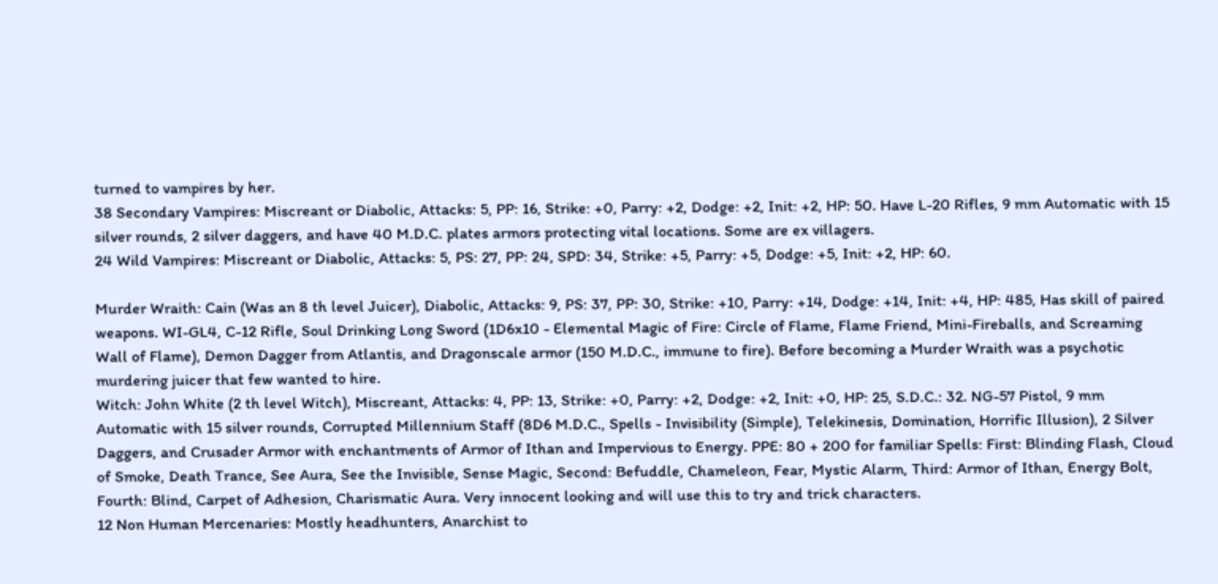turned to vampires by her.
38 Secondary Vampires: Miscreant or Diabolic, Attacks: 5, PP: 16, Strike: +0, Parry: +2, Dodge: +2, Init: +2, HP: 50. Have L-20 Rifles, 9 mm Automatic with 15 silver rounds, 2 silver daggers, and have 40 M.D.C. plates armors protecting vital locations. Some are ex villagers.
24 Wild Vampires: Miscreant or Diabolic, Attacks: 5, PS: 27, PP: 24, SPD: 34, Strike: +5, Parry: +5, Dodge: +5, Init: +2, HP: 60.

Murder Wraith: Cain (Was an 8 th level Juicer), Diabolic, Attacks: 9, PS: 37, PP: 30, Strike: +10, Parry: +14, Dodge: +14, Init: +4, HP: 485, Has skill of paired weapons. WI-GL4, C-12 Rifle, Soul Drinking Long Sword (1D6x10 - Elemental Magic of Fire: Circle of Flame, Flame Friend, Mini-Fireballs, and Screaming Wall of Flame), Demon Dagger from Atlantis, and Dragonscale armor (150 M.D.C., immune to fire). Before becoming a Murder Wraith was a psychotic murdering juicer that few wanted to hire.
Witch: John White (2 th level Witch), Miscreant, Attacks: 4, PP: 13, Strike: +0, Parry: +2, Dodge: +2, Init: +0, HP: 25, S.D.C.: 32. NG-57 Pistol, 9 mm Automatic with 15 silver rounds, Corrupted Millennium Staff (8D6 M.D.C., Spells - Invisibility (Simple), Telekinesis, Domination, Horrific Illusion), 2 Silver Daggers, and Crusader Armor with enchantments of Armor of Ithan and Impervious to Energy. PPE: 80 + 200 for familiar Spells: First: Blinding Flash, Cloud of Smoke, Death Trance, See Aura, See the Invisible, Sense Magic, Second: Befuddle, Chameleon, Fear, Mystic Alarm, Third: Armor of Ithan, Energy Bolt, Fourth: Blind, Carpet of Adhesion, Charismatic Aura. Very innocent looking and will use this to try and trick characters.
12 Non Human Mercenaries: Mostly headhunters, Anarchist to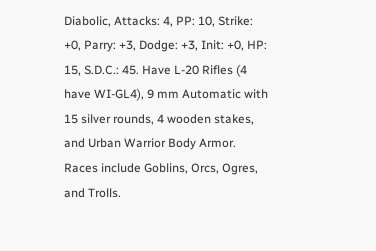Diabolic, Attacks: 4, PP: 10, Strike: +0, Parry: +3, Dodge: +3, Init: +0, HP: 15, S.D.C.: 45. Have L-20 Rifles (4 have WI-GL4), 9 mm Automatic with 15 silver rounds, 4 wooden stakes, and Urban Warrior Body Armor. Races include Goblins, Orcs, Ogres, and Trolls.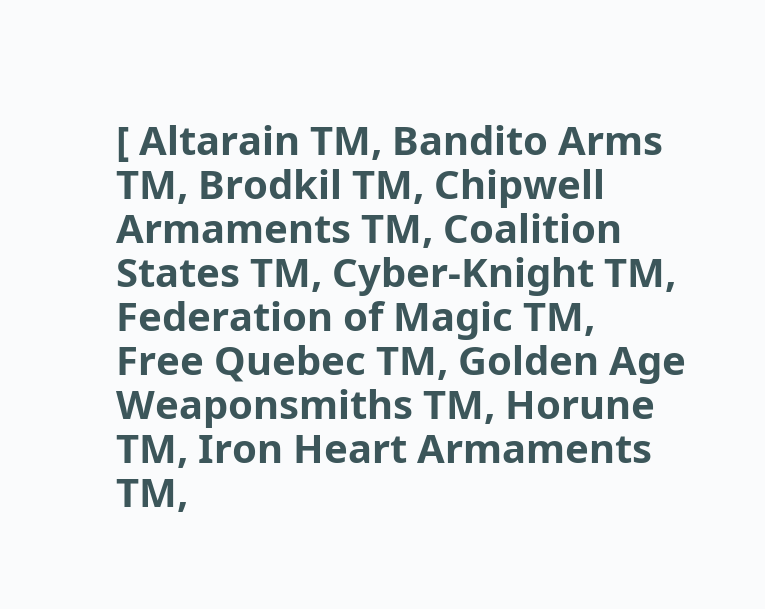[ Altarain TM, Bandito Arms TM, Brodkil TM, Chipwell Armaments TM, Coalition States TM, Cyber-Knight TM, Federation of Magic TM, Free Quebec TM, Golden Age Weaponsmiths TM, Horune TM, Iron Heart Armaments TM,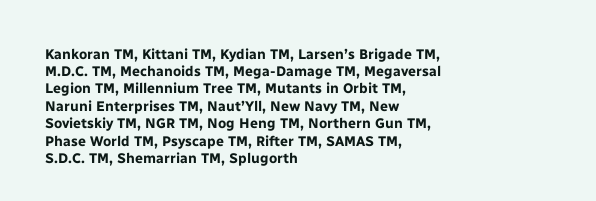Kankoran TM, Kittani TM, Kydian TM, Larsen’s Brigade TM, M.D.C. TM, Mechanoids TM, Mega-Damage TM, Megaversal Legion TM, Millennium Tree TM, Mutants in Orbit TM, Naruni Enterprises TM, Naut’Yll, New Navy TM, New Sovietskiy TM, NGR TM, Nog Heng TM, Northern Gun TM, Phase World TM, Psyscape TM, Rifter TM, SAMAS TM, S.D.C. TM, Shemarrian TM, Splugorth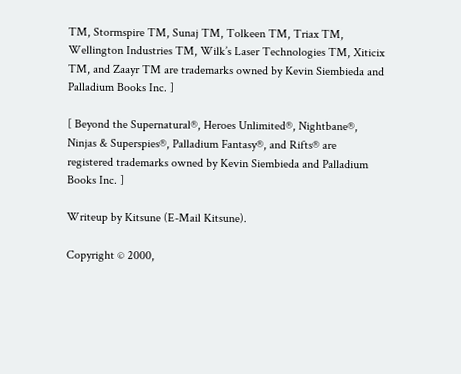TM, Stormspire TM, Sunaj TM, Tolkeen TM, Triax TM, Wellington Industries TM, Wilk’s Laser Technologies TM, Xiticix TM, and Zaayr TM are trademarks owned by Kevin Siembieda and Palladium Books Inc. ]

[ Beyond the Supernatural®, Heroes Unlimited®, Nightbane®, Ninjas & Superspies®, Palladium Fantasy®, and Rifts® are registered trademarks owned by Kevin Siembieda and Palladium Books Inc. ]

Writeup by Kitsune (E-Mail Kitsune).

Copyright © 2000,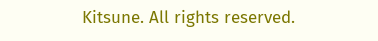Kitsune. All rights reserved.